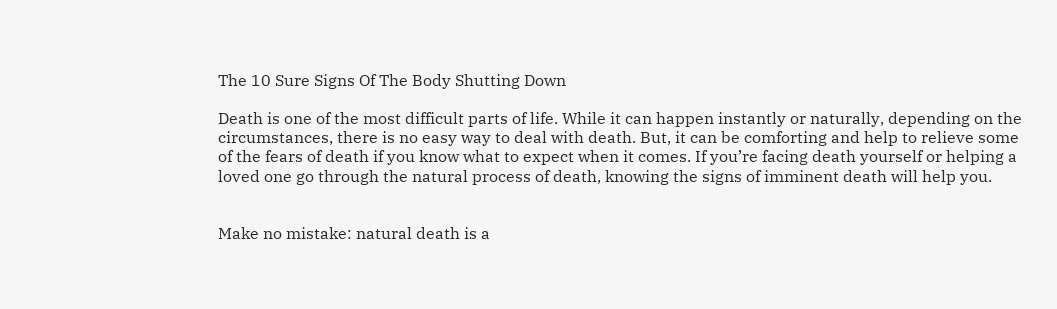The 10 Sure Signs Of The Body Shutting Down

Death is one of the most difficult parts of life. While it can happen instantly or naturally, depending on the circumstances, there is no easy way to deal with death. But, it can be comforting and help to relieve some of the fears of death if you know what to expect when it comes. If you’re facing death yourself or helping a loved one go through the natural process of death, knowing the signs of imminent death will help you.


Make no mistake: natural death is a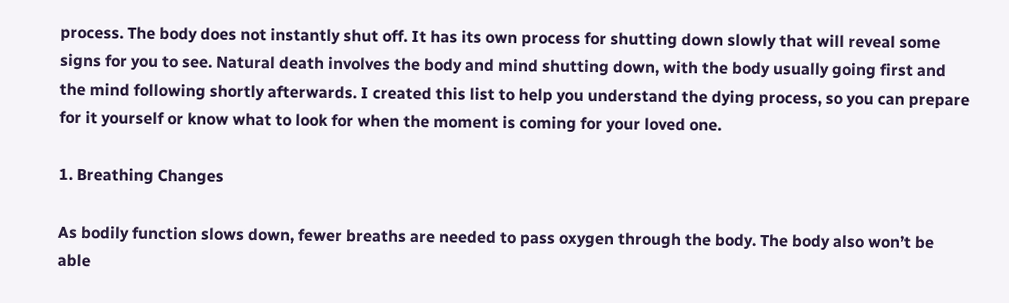process. The body does not instantly shut off. It has its own process for shutting down slowly that will reveal some signs for you to see. Natural death involves the body and mind shutting down, with the body usually going first and the mind following shortly afterwards. I created this list to help you understand the dying process, so you can prepare for it yourself or know what to look for when the moment is coming for your loved one.

1. Breathing Changes

As bodily function slows down, fewer breaths are needed to pass oxygen through the body. The body also won’t be able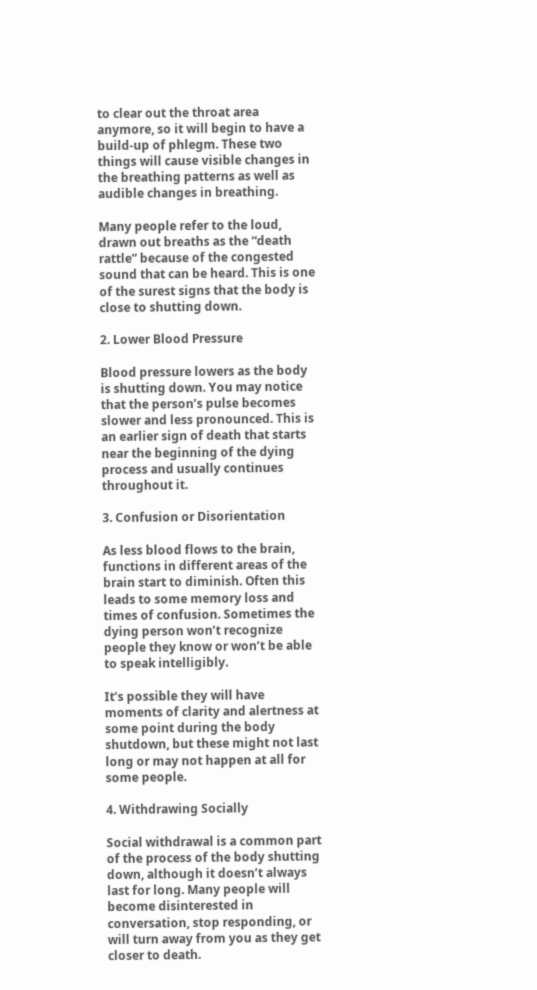to clear out the throat area anymore, so it will begin to have a build-up of phlegm. These two things will cause visible changes in the breathing patterns as well as audible changes in breathing.

Many people refer to the loud, drawn out breaths as the “death rattle” because of the congested sound that can be heard. This is one of the surest signs that the body is close to shutting down.

2. Lower Blood Pressure

Blood pressure lowers as the body is shutting down. You may notice that the person’s pulse becomes slower and less pronounced. This is an earlier sign of death that starts near the beginning of the dying process and usually continues throughout it.

3. Confusion or Disorientation

As less blood flows to the brain, functions in different areas of the brain start to diminish. Often this leads to some memory loss and times of confusion. Sometimes the dying person won’t recognize people they know or won’t be able to speak intelligibly.

It’s possible they will have moments of clarity and alertness at some point during the body shutdown, but these might not last long or may not happen at all for some people.

4. Withdrawing Socially

Social withdrawal is a common part of the process of the body shutting down, although it doesn’t always last for long. Many people will become disinterested in conversation, stop responding, or will turn away from you as they get closer to death.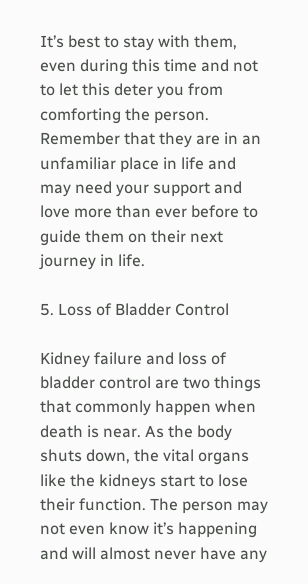It’s best to stay with them, even during this time and not to let this deter you from comforting the person. Remember that they are in an unfamiliar place in life and may need your support and love more than ever before to guide them on their next journey in life.

5. Loss of Bladder Control

Kidney failure and loss of bladder control are two things that commonly happen when death is near. As the body shuts down, the vital organs like the kidneys start to lose their function. The person may not even know it’s happening and will almost never have any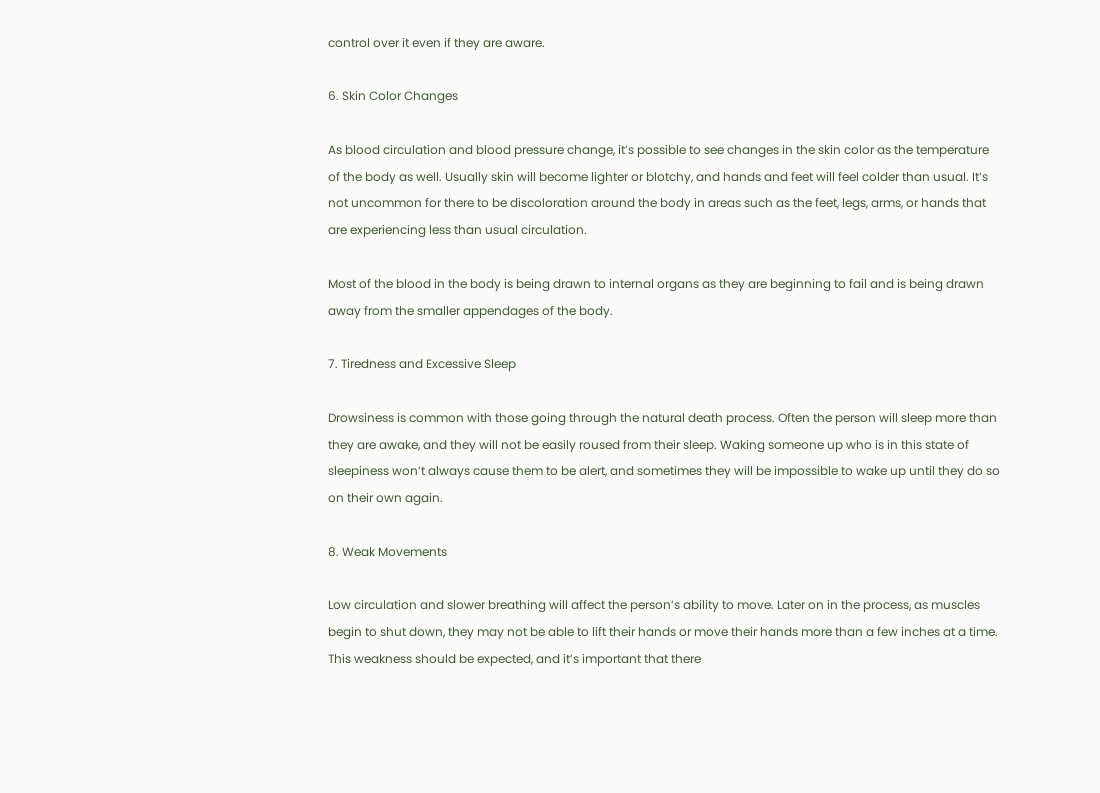control over it even if they are aware.

6. Skin Color Changes

As blood circulation and blood pressure change, it’s possible to see changes in the skin color as the temperature of the body as well. Usually skin will become lighter or blotchy, and hands and feet will feel colder than usual. It’s not uncommon for there to be discoloration around the body in areas such as the feet, legs, arms, or hands that are experiencing less than usual circulation.

Most of the blood in the body is being drawn to internal organs as they are beginning to fail and is being drawn away from the smaller appendages of the body.

7. Tiredness and Excessive Sleep

Drowsiness is common with those going through the natural death process. Often the person will sleep more than they are awake, and they will not be easily roused from their sleep. Waking someone up who is in this state of sleepiness won’t always cause them to be alert, and sometimes they will be impossible to wake up until they do so on their own again.

8. Weak Movements

Low circulation and slower breathing will affect the person’s ability to move. Later on in the process, as muscles begin to shut down, they may not be able to lift their hands or move their hands more than a few inches at a time. This weakness should be expected, and it’s important that there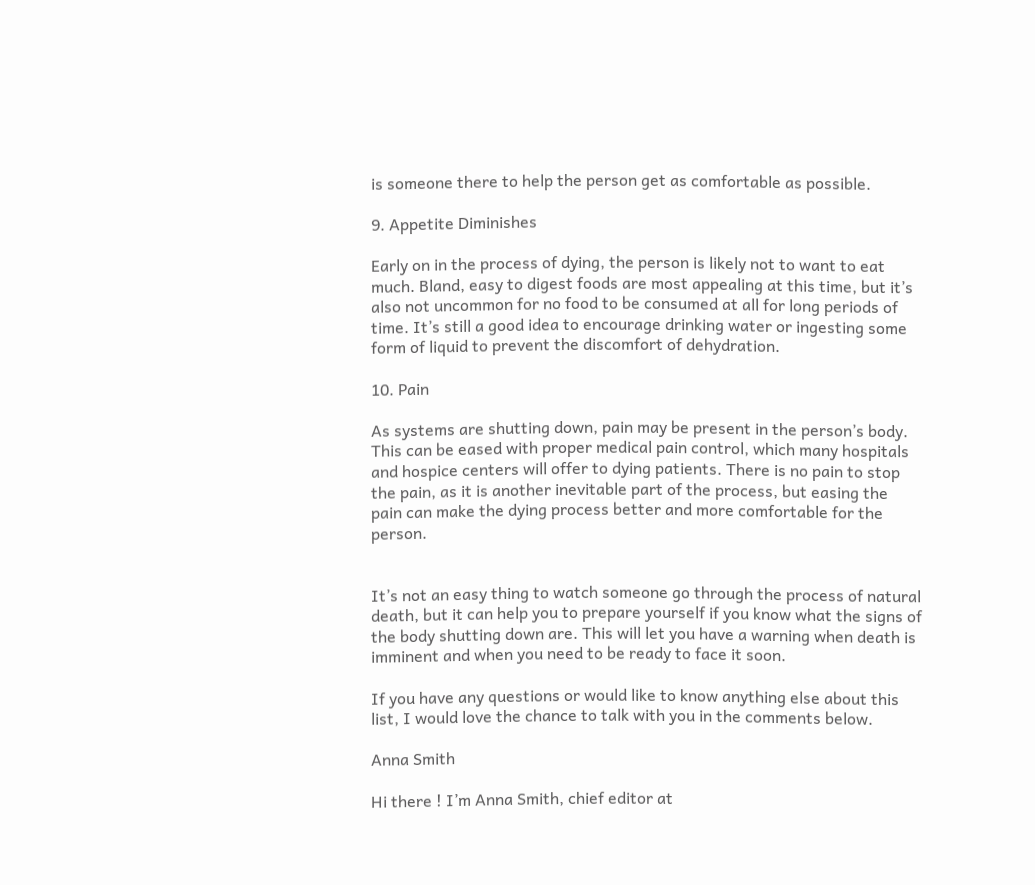is someone there to help the person get as comfortable as possible.

9. Appetite Diminishes

Early on in the process of dying, the person is likely not to want to eat much. Bland, easy to digest foods are most appealing at this time, but it’s also not uncommon for no food to be consumed at all for long periods of time. It’s still a good idea to encourage drinking water or ingesting some form of liquid to prevent the discomfort of dehydration.

10. Pain

As systems are shutting down, pain may be present in the person’s body. This can be eased with proper medical pain control, which many hospitals and hospice centers will offer to dying patients. There is no pain to stop the pain, as it is another inevitable part of the process, but easing the pain can make the dying process better and more comfortable for the person.


It’s not an easy thing to watch someone go through the process of natural death, but it can help you to prepare yourself if you know what the signs of the body shutting down are. This will let you have a warning when death is imminent and when you need to be ready to face it soon.

If you have any questions or would like to know anything else about this list, I would love the chance to talk with you in the comments below.

Anna Smith

Hi there ! I’m Anna Smith, chief editor at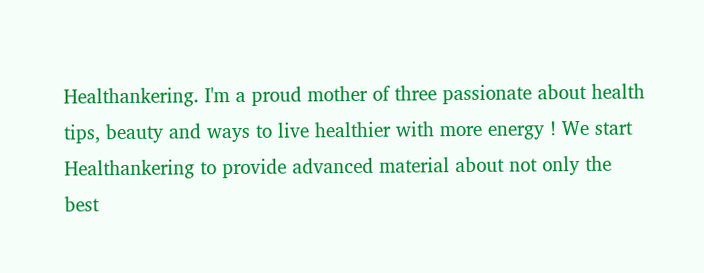Healthankering. I'm a proud mother of three passionate about health tips, beauty and ways to live healthier with more energy ! We start Healthankering to provide advanced material about not only the best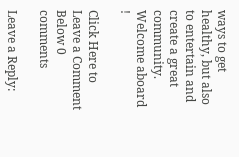ways to get healthy, but also to entertain and create a great community. Welcome aboard !

Click Here to Leave a Comment Below 0 comments

Leave a Reply: